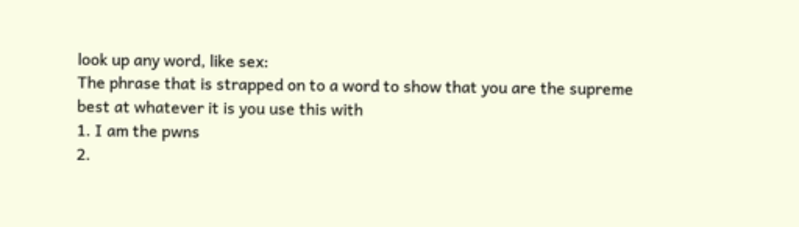look up any word, like sex:
The phrase that is strapped on to a word to show that you are the supreme best at whatever it is you use this with
1. I am the pwns
2.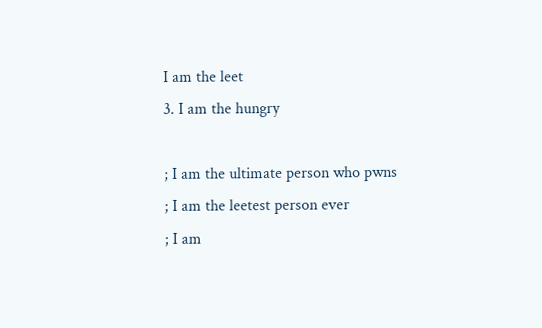I am the leet
3. I am the hungry

; I am the ultimate person who pwns
; I am the leetest person ever
; I am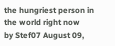the hungriest person in the world right now
by Stef07 August 09,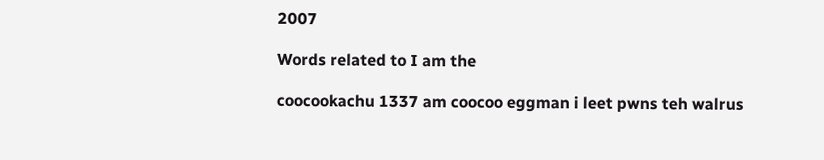2007

Words related to I am the

coocookachu 1337 am coocoo eggman i leet pwns teh walrus